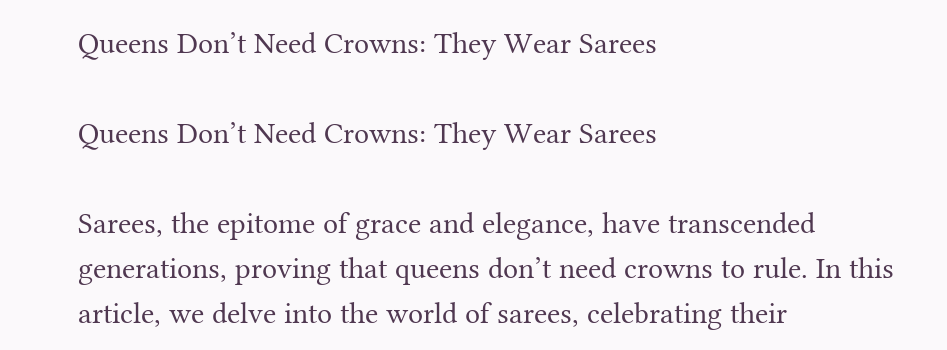Queens Don’t Need Crowns: They Wear Sarees

Queens Don’t Need Crowns: They Wear Sarees

Sarees, the epitome of grace and elegance, have transcended generations, proving that queens don’t need crowns to rule. In this article, we delve into the world of sarees, celebrating their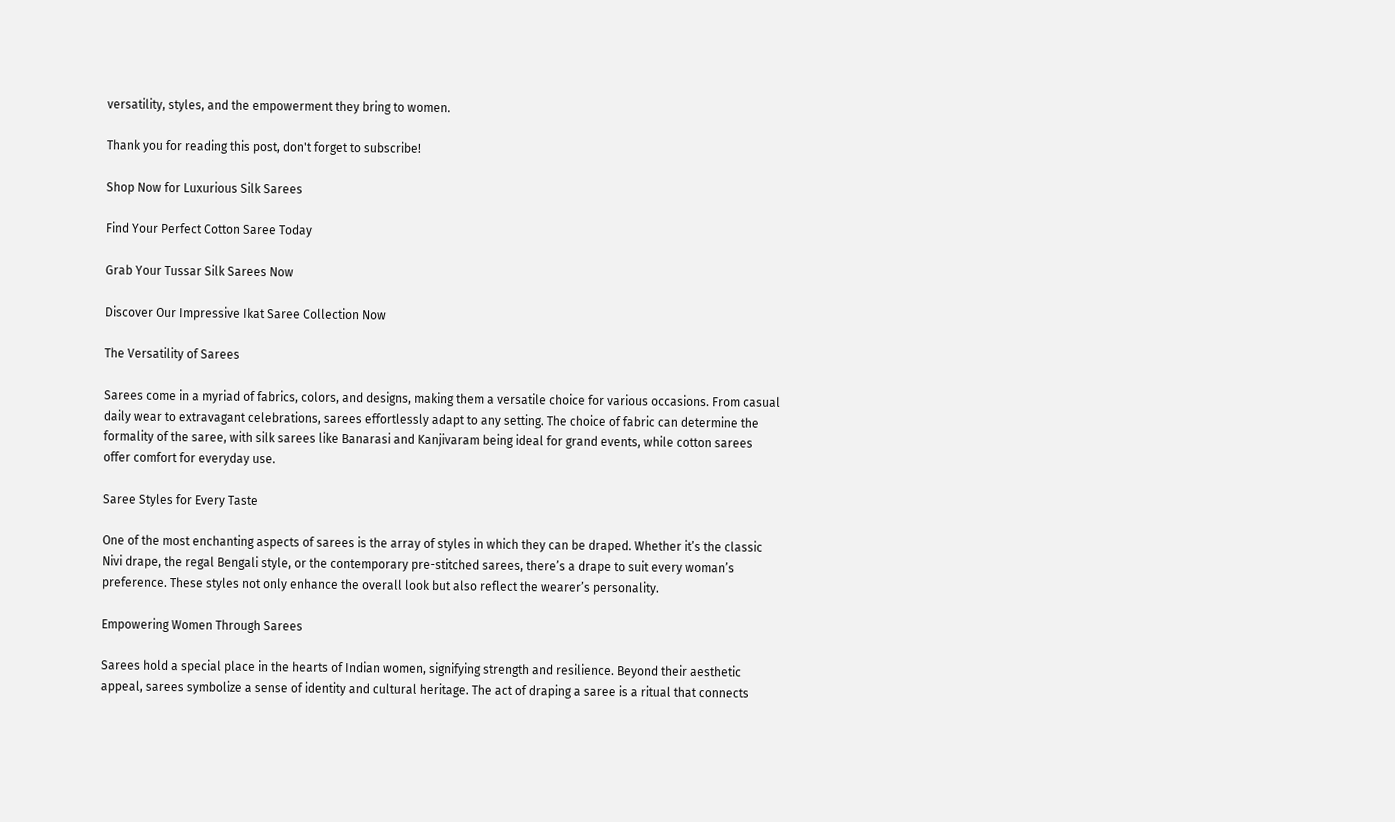versatility, styles, and the empowerment they bring to women.

Thank you for reading this post, don't forget to subscribe!

Shop Now for Luxurious Silk Sarees

Find Your Perfect Cotton Saree Today

Grab Your Tussar Silk Sarees Now

Discover Our Impressive Ikat Saree Collection Now

The Versatility of Sarees

Sarees come in a myriad of fabrics, colors, and designs, making them a versatile choice for various occasions. From casual daily wear to extravagant celebrations, sarees effortlessly adapt to any setting. The choice of fabric can determine the formality of the saree, with silk sarees like Banarasi and Kanjivaram being ideal for grand events, while cotton sarees offer comfort for everyday use.

Saree Styles for Every Taste

One of the most enchanting aspects of sarees is the array of styles in which they can be draped. Whether it’s the classic Nivi drape, the regal Bengali style, or the contemporary pre-stitched sarees, there’s a drape to suit every woman’s preference. These styles not only enhance the overall look but also reflect the wearer’s personality.

Empowering Women Through Sarees

Sarees hold a special place in the hearts of Indian women, signifying strength and resilience. Beyond their aesthetic appeal, sarees symbolize a sense of identity and cultural heritage. The act of draping a saree is a ritual that connects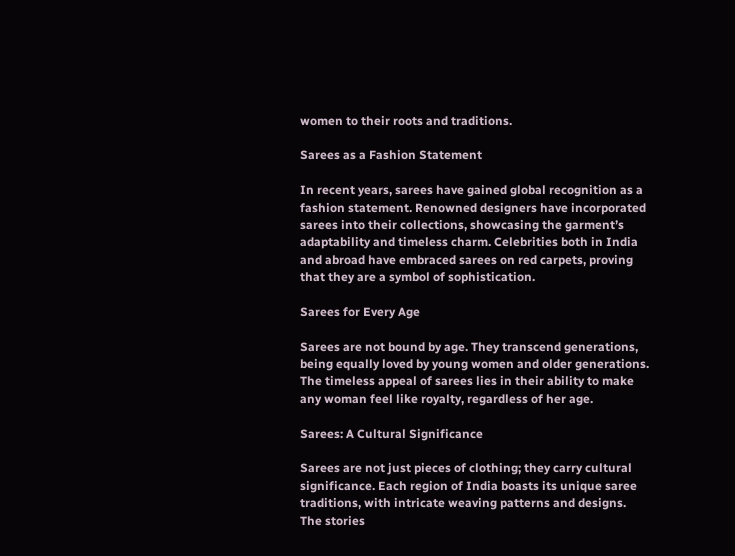women to their roots and traditions.

Sarees as a Fashion Statement

In recent years, sarees have gained global recognition as a fashion statement. Renowned designers have incorporated sarees into their collections, showcasing the garment’s adaptability and timeless charm. Celebrities both in India and abroad have embraced sarees on red carpets, proving that they are a symbol of sophistication.

Sarees for Every Age

Sarees are not bound by age. They transcend generations, being equally loved by young women and older generations. The timeless appeal of sarees lies in their ability to make any woman feel like royalty, regardless of her age.

Sarees: A Cultural Significance

Sarees are not just pieces of clothing; they carry cultural significance. Each region of India boasts its unique saree traditions, with intricate weaving patterns and designs. The stories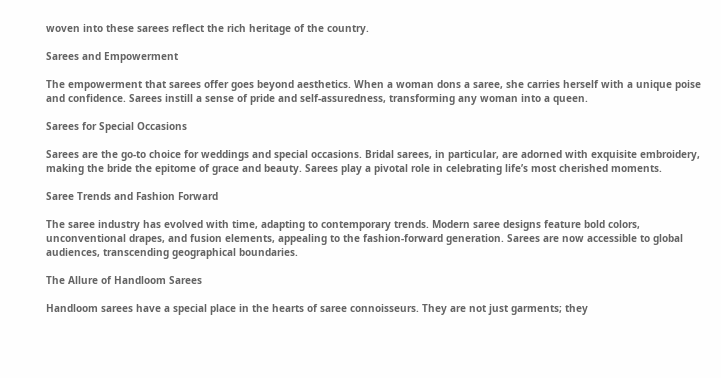woven into these sarees reflect the rich heritage of the country.

Sarees and Empowerment

The empowerment that sarees offer goes beyond aesthetics. When a woman dons a saree, she carries herself with a unique poise and confidence. Sarees instill a sense of pride and self-assuredness, transforming any woman into a queen.

Sarees for Special Occasions

Sarees are the go-to choice for weddings and special occasions. Bridal sarees, in particular, are adorned with exquisite embroidery, making the bride the epitome of grace and beauty. Sarees play a pivotal role in celebrating life’s most cherished moments.

Saree Trends and Fashion Forward

The saree industry has evolved with time, adapting to contemporary trends. Modern saree designs feature bold colors, unconventional drapes, and fusion elements, appealing to the fashion-forward generation. Sarees are now accessible to global audiences, transcending geographical boundaries.

The Allure of Handloom Sarees

Handloom sarees have a special place in the hearts of saree connoisseurs. They are not just garments; they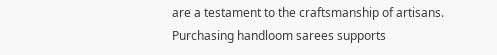are a testament to the craftsmanship of artisans. Purchasing handloom sarees supports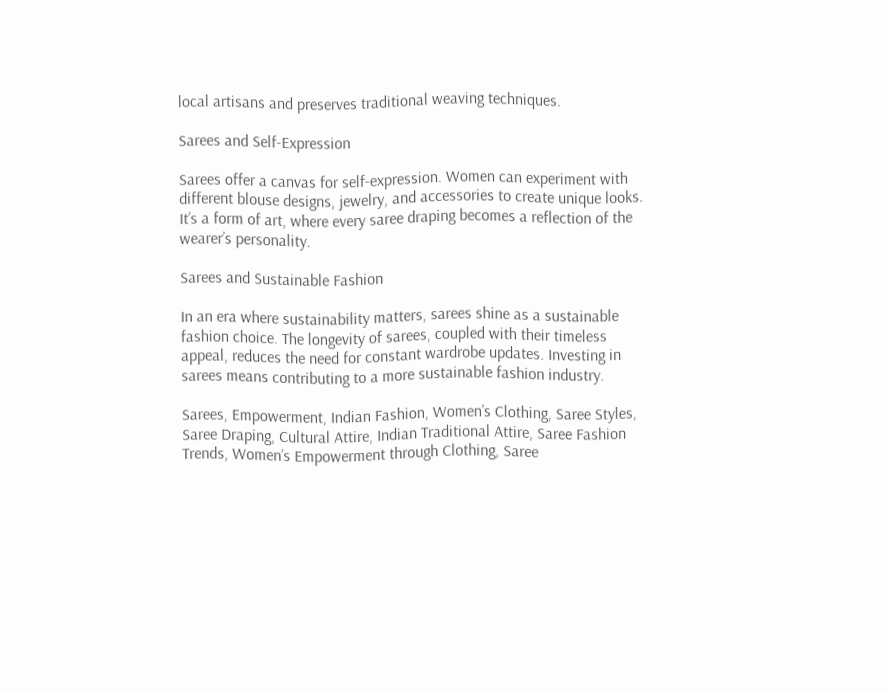local artisans and preserves traditional weaving techniques.

Sarees and Self-Expression

Sarees offer a canvas for self-expression. Women can experiment with different blouse designs, jewelry, and accessories to create unique looks. It’s a form of art, where every saree draping becomes a reflection of the wearer’s personality.

Sarees and Sustainable Fashion

In an era where sustainability matters, sarees shine as a sustainable fashion choice. The longevity of sarees, coupled with their timeless appeal, reduces the need for constant wardrobe updates. Investing in sarees means contributing to a more sustainable fashion industry.

Sarees, Empowerment, Indian Fashion, Women’s Clothing, Saree Styles, Saree Draping, Cultural Attire, Indian Traditional Attire, Saree Fashion Trends, Women’s Empowerment through Clothing, Saree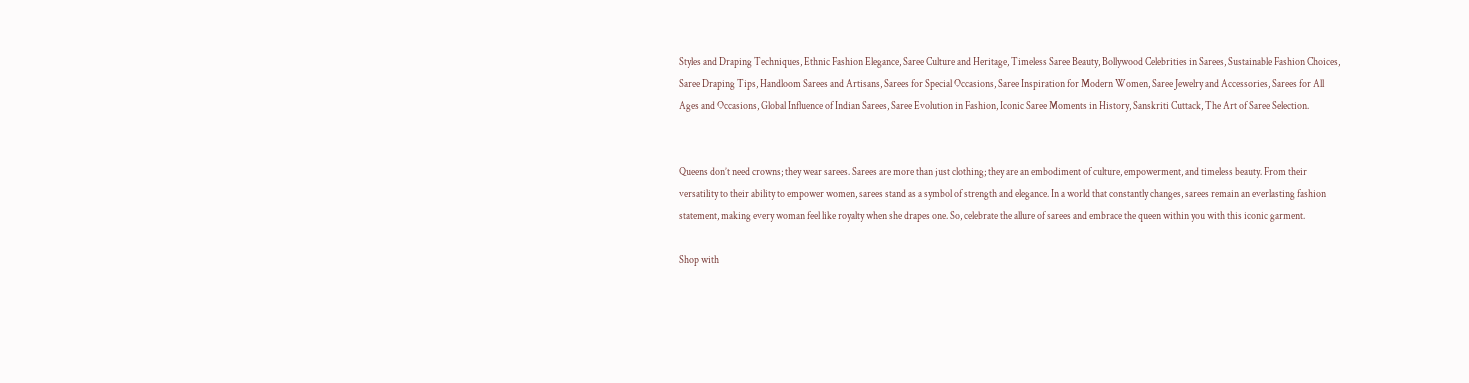Styles and Draping Techniques, Ethnic Fashion Elegance, Saree Culture and Heritage, Timeless Saree Beauty, Bollywood Celebrities in Sarees, Sustainable Fashion Choices, Saree Draping Tips, Handloom Sarees and Artisans, Sarees for Special Occasions, Saree Inspiration for Modern Women, Saree Jewelry and Accessories, Sarees for All Ages and Occasions, Global Influence of Indian Sarees, Saree Evolution in Fashion, Iconic Saree Moments in History, Sanskriti Cuttack, The Art of Saree Selection.


Queens don’t need crowns; they wear sarees. Sarees are more than just clothing; they are an embodiment of culture, empowerment, and timeless beauty. From their versatility to their ability to empower women, sarees stand as a symbol of strength and elegance. In a world that constantly changes, sarees remain an everlasting fashion statement, making every woman feel like royalty when she drapes one. So, celebrate the allure of sarees and embrace the queen within you with this iconic garment.

Shop with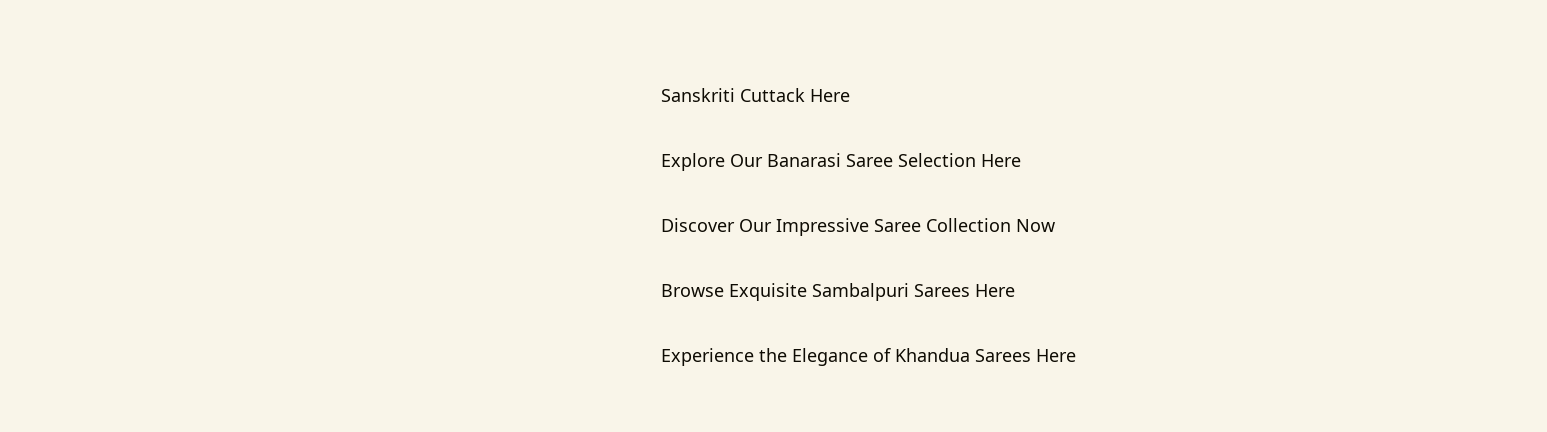Sanskriti Cuttack Here

Explore Our Banarasi Saree Selection Here

Discover Our Impressive Saree Collection Now

Browse Exquisite Sambalpuri Sarees Here

Experience the Elegance of Khandua Sarees Here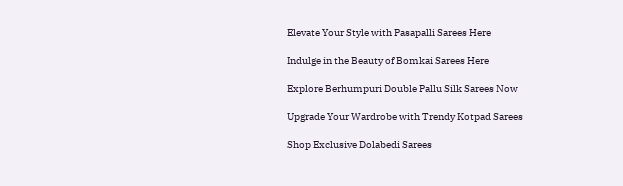Elevate Your Style with Pasapalli Sarees Here

Indulge in the Beauty of Bomkai Sarees Here

Explore Berhumpuri Double Pallu Silk Sarees Now

Upgrade Your Wardrobe with Trendy Kotpad Sarees

Shop Exclusive Dolabedi Sarees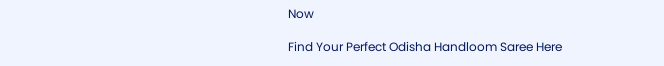Now

Find Your Perfect Odisha Handloom Saree Here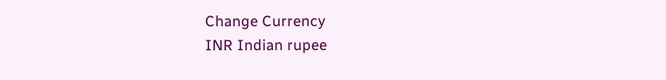Change Currency
INR Indian rupee